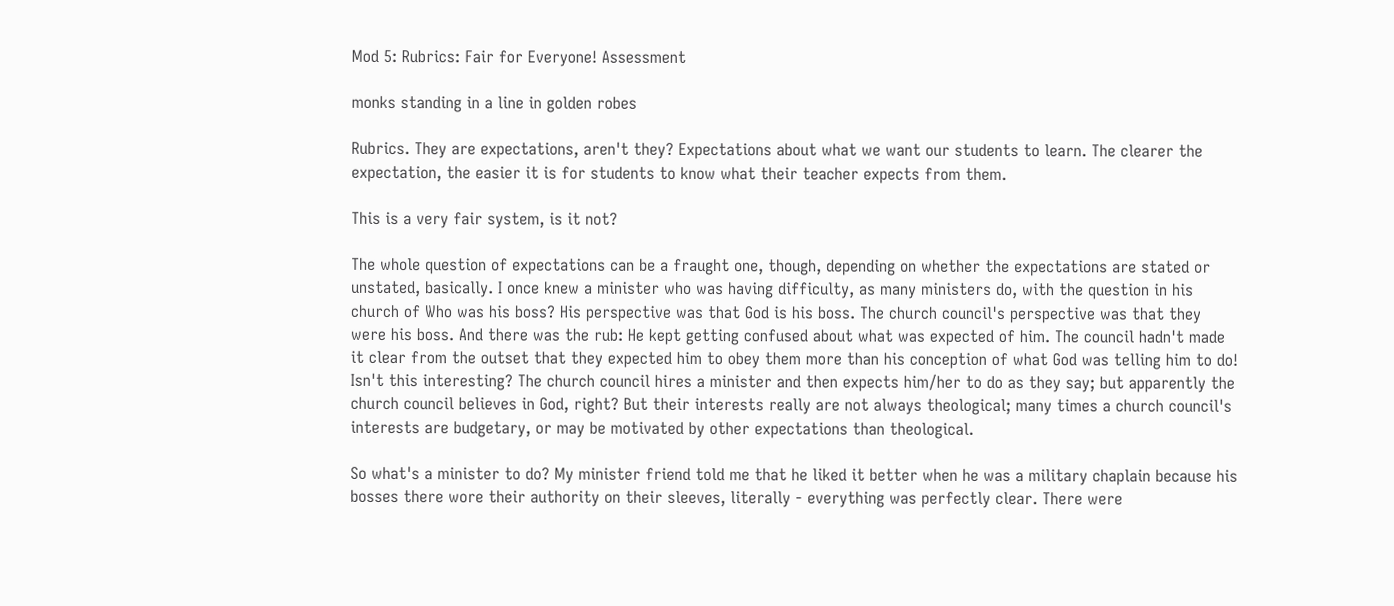Mod 5: Rubrics: Fair for Everyone! Assessment

monks standing in a line in golden robes

Rubrics. They are expectations, aren't they? Expectations about what we want our students to learn. The clearer the expectation, the easier it is for students to know what their teacher expects from them.

This is a very fair system, is it not?

The whole question of expectations can be a fraught one, though, depending on whether the expectations are stated or unstated, basically. I once knew a minister who was having difficulty, as many ministers do, with the question in his church of Who was his boss? His perspective was that God is his boss. The church council's perspective was that they were his boss. And there was the rub: He kept getting confused about what was expected of him. The council hadn't made it clear from the outset that they expected him to obey them more than his conception of what God was telling him to do! Isn't this interesting? The church council hires a minister and then expects him/her to do as they say; but apparently the church council believes in God, right? But their interests really are not always theological; many times a church council's interests are budgetary, or may be motivated by other expectations than theological.

So what's a minister to do? My minister friend told me that he liked it better when he was a military chaplain because his bosses there wore their authority on their sleeves, literally - everything was perfectly clear. There were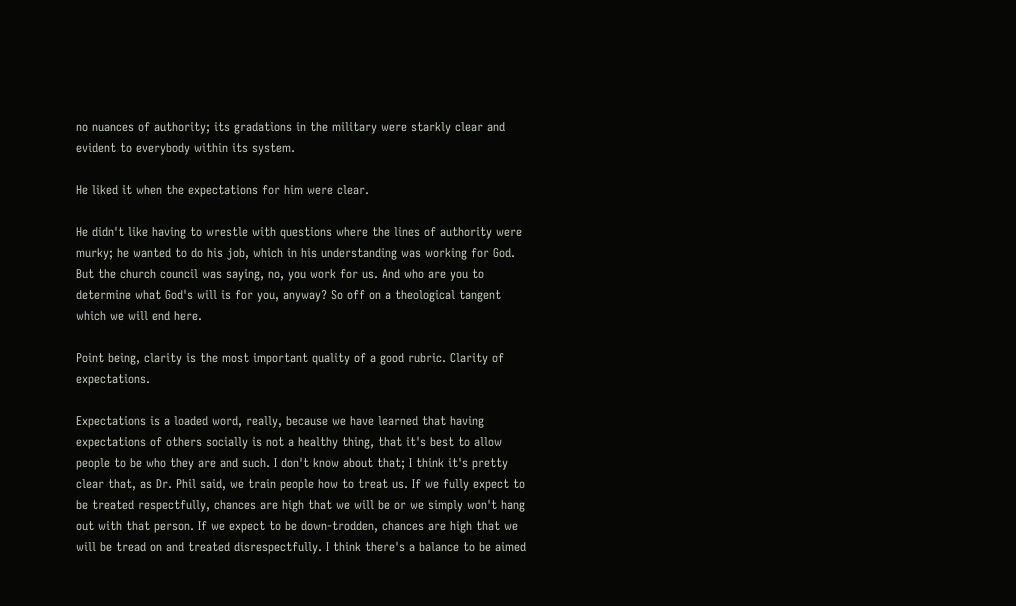no nuances of authority; its gradations in the military were starkly clear and evident to everybody within its system.

He liked it when the expectations for him were clear.

He didn't like having to wrestle with questions where the lines of authority were murky; he wanted to do his job, which in his understanding was working for God. But the church council was saying, no, you work for us. And who are you to determine what God's will is for you, anyway? So off on a theological tangent which we will end here.

Point being, clarity is the most important quality of a good rubric. Clarity of expectations.

Expectations is a loaded word, really, because we have learned that having expectations of others socially is not a healthy thing, that it's best to allow people to be who they are and such. I don't know about that; I think it's pretty clear that, as Dr. Phil said, we train people how to treat us. If we fully expect to be treated respectfully, chances are high that we will be or we simply won't hang out with that person. If we expect to be down-trodden, chances are high that we will be tread on and treated disrespectfully. I think there's a balance to be aimed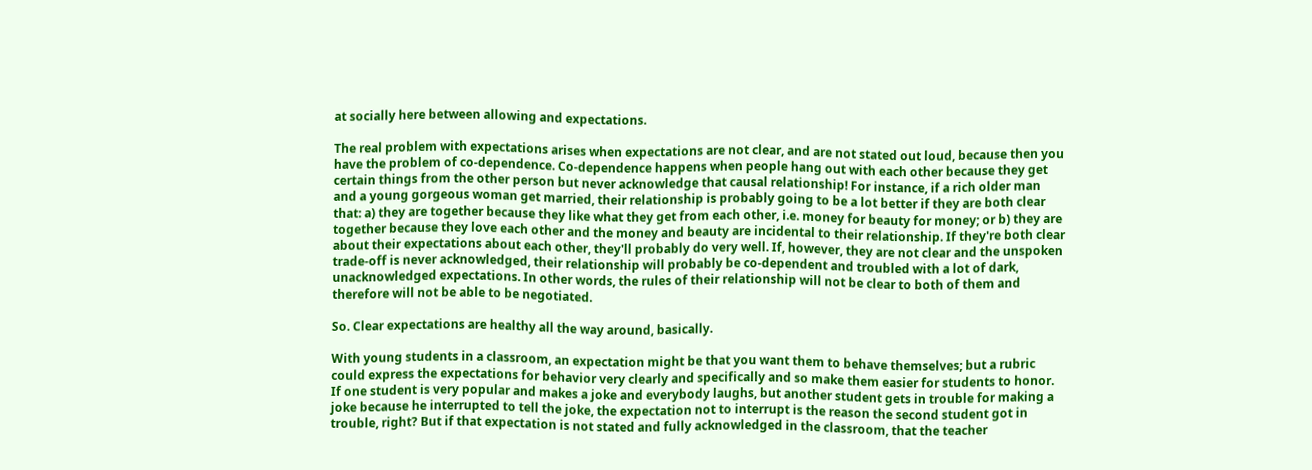at socially here between allowing and expectations.

The real problem with expectations arises when expectations are not clear, and are not stated out loud, because then you have the problem of co-dependence. Co-dependence happens when people hang out with each other because they get certain things from the other person but never acknowledge that causal relationship! For instance, if a rich older man and a young gorgeous woman get married, their relationship is probably going to be a lot better if they are both clear that: a) they are together because they like what they get from each other, i.e. money for beauty for money; or b) they are together because they love each other and the money and beauty are incidental to their relationship. If they're both clear about their expectations about each other, they'll probably do very well. If, however, they are not clear and the unspoken trade-off is never acknowledged, their relationship will probably be co-dependent and troubled with a lot of dark, unacknowledged expectations. In other words, the rules of their relationship will not be clear to both of them and therefore will not be able to be negotiated.

So. Clear expectations are healthy all the way around, basically.

With young students in a classroom, an expectation might be that you want them to behave themselves; but a rubric could express the expectations for behavior very clearly and specifically and so make them easier for students to honor. If one student is very popular and makes a joke and everybody laughs, but another student gets in trouble for making a joke because he interrupted to tell the joke, the expectation not to interrupt is the reason the second student got in trouble, right? But if that expectation is not stated and fully acknowledged in the classroom, that the teacher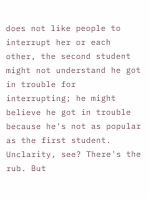does not like people to interrupt her or each other, the second student might not understand he got in trouble for interrupting; he might believe he got in trouble because he's not as popular as the first student. Unclarity, see? There's the rub. But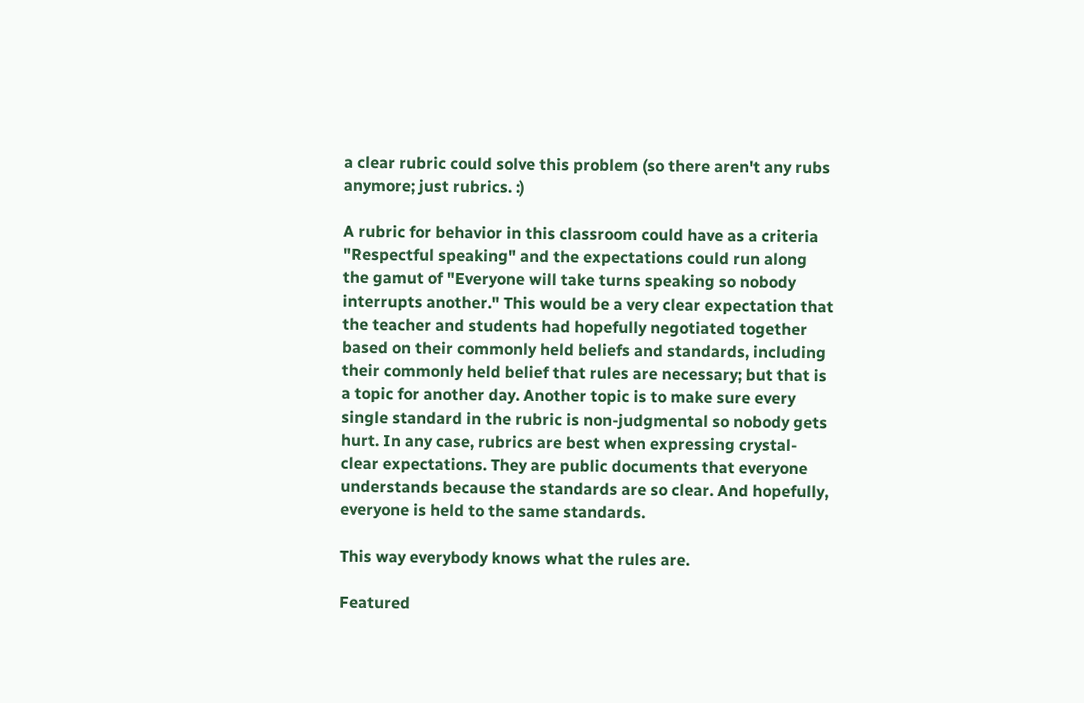a clear rubric could solve this problem (so there aren't any rubs anymore; just rubrics. :)

A rubric for behavior in this classroom could have as a criteria "Respectful speaking" and the expectations could run along the gamut of "Everyone will take turns speaking so nobody interrupts another." This would be a very clear expectation that the teacher and students had hopefully negotiated together based on their commonly held beliefs and standards, including their commonly held belief that rules are necessary; but that is a topic for another day. Another topic is to make sure every single standard in the rubric is non-judgmental so nobody gets hurt. In any case, rubrics are best when expressing crystal-clear expectations. They are public documents that everyone understands because the standards are so clear. And hopefully, everyone is held to the same standards.

This way everybody knows what the rules are.

Featured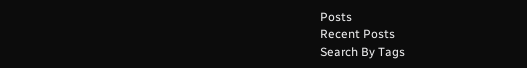Posts
Recent Posts
Search By Tags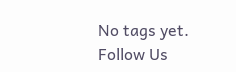No tags yet.
Follow Us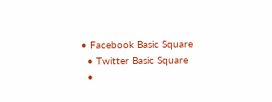• Facebook Basic Square
  • Twitter Basic Square
  •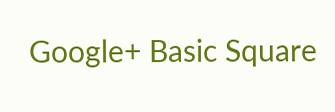Google+ Basic Square